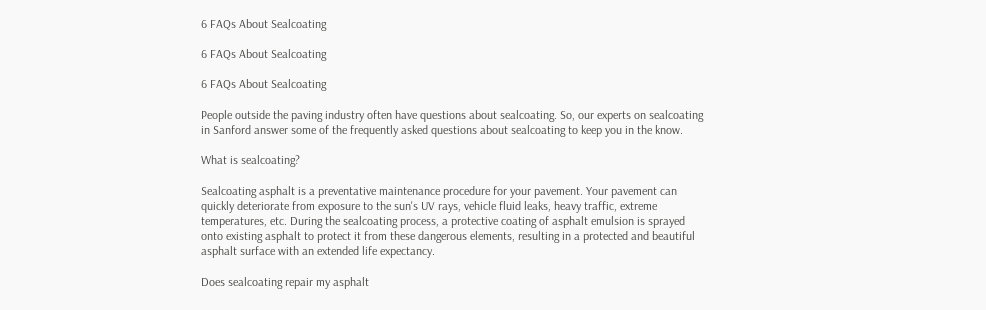6 FAQs About Sealcoating

6 FAQs About Sealcoating

6 FAQs About Sealcoating

People outside the paving industry often have questions about sealcoating. So, our experts on sealcoating in Sanford answer some of the frequently asked questions about sealcoating to keep you in the know.

What is sealcoating?

Sealcoating asphalt is a preventative maintenance procedure for your pavement. Your pavement can quickly deteriorate from exposure to the sun's UV rays, vehicle fluid leaks, heavy traffic, extreme temperatures, etc. During the sealcoating process, a protective coating of asphalt emulsion is sprayed onto existing asphalt to protect it from these dangerous elements, resulting in a protected and beautiful asphalt surface with an extended life expectancy.

Does sealcoating repair my asphalt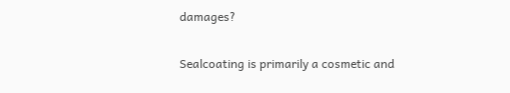damages?

Sealcoating is primarily a cosmetic and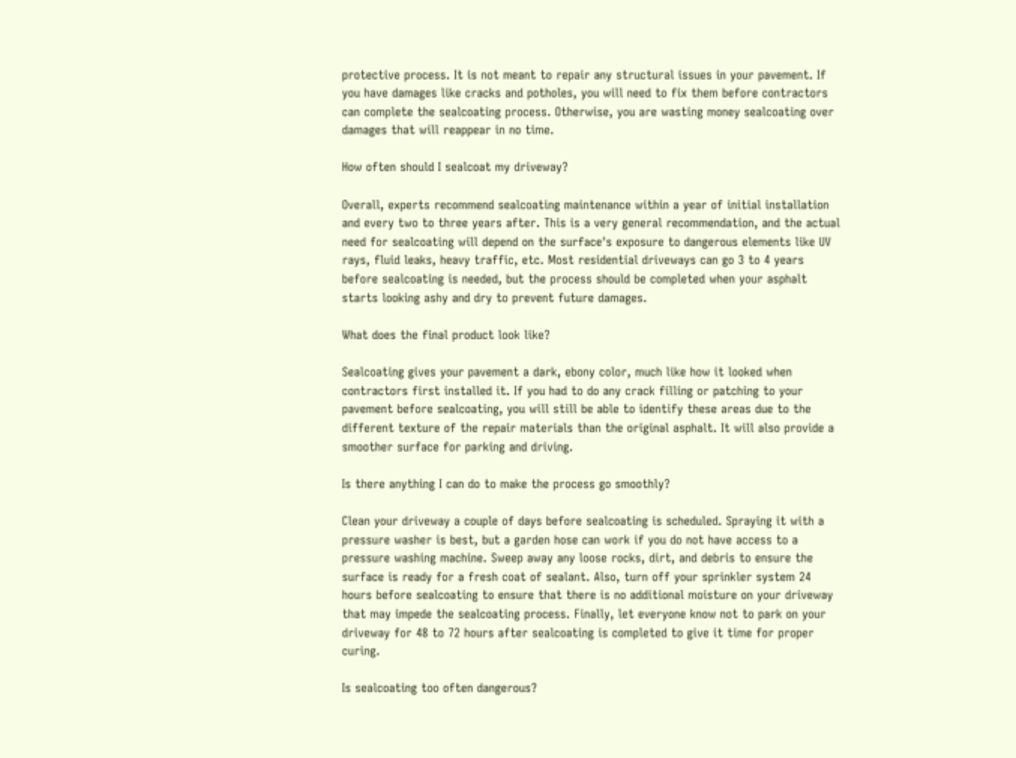protective process. It is not meant to repair any structural issues in your pavement. If you have damages like cracks and potholes, you will need to fix them before contractors can complete the sealcoating process. Otherwise, you are wasting money sealcoating over damages that will reappear in no time.

How often should I sealcoat my driveway?

Overall, experts recommend sealcoating maintenance within a year of initial installation and every two to three years after. This is a very general recommendation, and the actual need for sealcoating will depend on the surface's exposure to dangerous elements like UV rays, fluid leaks, heavy traffic, etc. Most residential driveways can go 3 to 4 years before sealcoating is needed, but the process should be completed when your asphalt starts looking ashy and dry to prevent future damages.

What does the final product look like?

Sealcoating gives your pavement a dark, ebony color, much like how it looked when contractors first installed it. If you had to do any crack filling or patching to your pavement before sealcoating, you will still be able to identify these areas due to the different texture of the repair materials than the original asphalt. It will also provide a smoother surface for parking and driving.

Is there anything I can do to make the process go smoothly?

Clean your driveway a couple of days before sealcoating is scheduled. Spraying it with a pressure washer is best, but a garden hose can work if you do not have access to a pressure washing machine. Sweep away any loose rocks, dirt, and debris to ensure the surface is ready for a fresh coat of sealant. Also, turn off your sprinkler system 24 hours before sealcoating to ensure that there is no additional moisture on your driveway that may impede the sealcoating process. Finally, let everyone know not to park on your driveway for 48 to 72 hours after sealcoating is completed to give it time for proper curing.

Is sealcoating too often dangerous?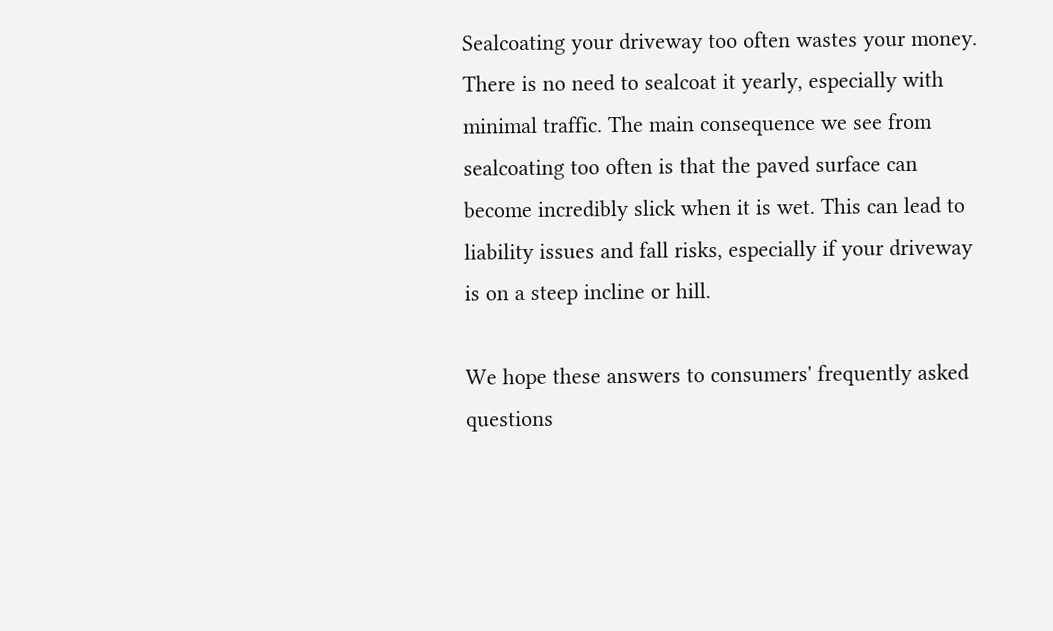Sealcoating your driveway too often wastes your money. There is no need to sealcoat it yearly, especially with minimal traffic. The main consequence we see from sealcoating too often is that the paved surface can become incredibly slick when it is wet. This can lead to liability issues and fall risks, especially if your driveway is on a steep incline or hill.

We hope these answers to consumers' frequently asked questions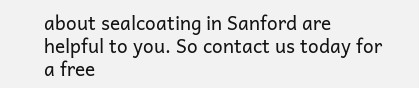about sealcoating in Sanford are helpful to you. So contact us today for a free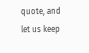quote, and let us keep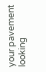your pavement looking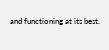and functioning at its best.